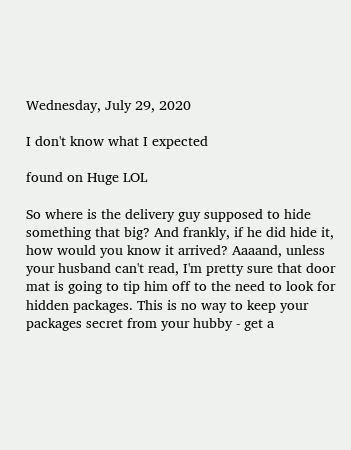Wednesday, July 29, 2020

I don't know what I expected

found on Huge LOL

So where is the delivery guy supposed to hide something that big? And frankly, if he did hide it, how would you know it arrived? Aaaand, unless your husband can't read, I'm pretty sure that door mat is going to tip him off to the need to look for hidden packages. This is no way to keep your packages secret from your hubby - get a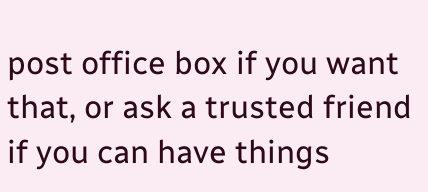post office box if you want that, or ask a trusted friend if you can have things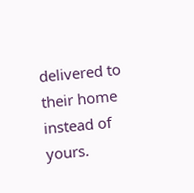delivered to their home instead of yours.